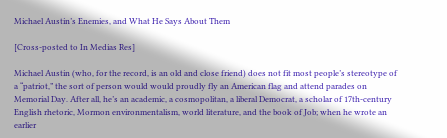Michael Austin’s Enemies, and What He Says About Them

[Cross-posted to In Medias Res]

Michael Austin (who, for the record, is an old and close friend) does not fit most people’s stereotype of a “patriot,” the sort of person would would proudly fly an American flag and attend parades on Memorial Day. After all, he’s an academic, a cosmopolitan, a liberal Democrat, a scholar of 17th-century English rhetoric, Mormon environmentalism, world literature, and the book of Job; when he wrote an earlier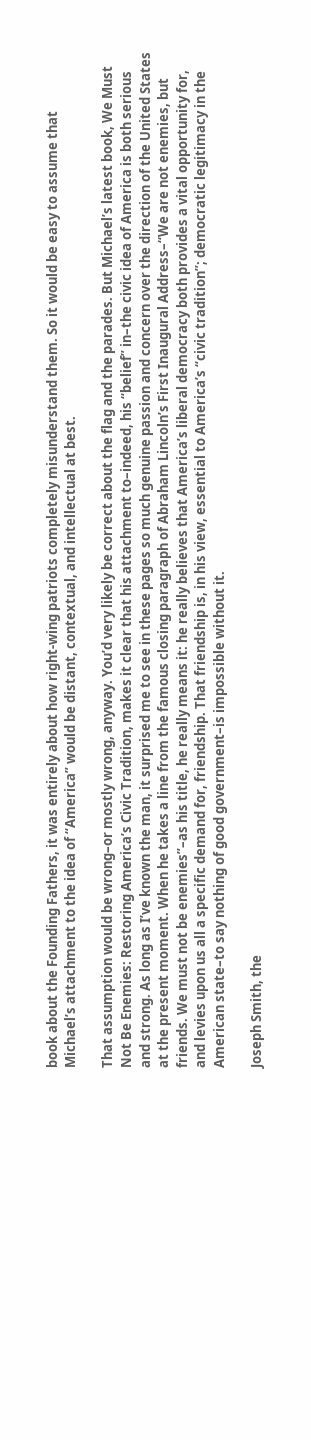book about the Founding Fathers, it was entirely about how right-wing patriots completely misunderstand them. So it would be easy to assume that Michael’s attachment to the idea of “America” would be distant, contextual, and intellectual at best.

That assumption would be wrong–or mostly wrong, anyway. You’d very likely be correct about the flag and the parades. But Michael’s latest book, We Must Not Be Enemies: Restoring America’s Civic Tradition, makes it clear that his attachment to–indeed, his “belief” in–the civic idea of America is both serious and strong. As long as I’ve known the man, it surprised me to see in these pages so much genuine passion and concern over the direction of the United States at the present moment. When he takes a line from the famous closing paragraph of Abraham Lincoln’s First Inaugural Address–“We are not enemies, but friends. We must not be enemies”–as his title, he really means it: he really believes that America’s liberal democracy both provides a vital opportunity for, and levies upon us all a specific demand for, friendship. That friendship is, in his view, essential to America’s “civic tradition”; democratic legitimacy in the American state–to say nothing of good government–is impossible without it.

Joseph Smith, the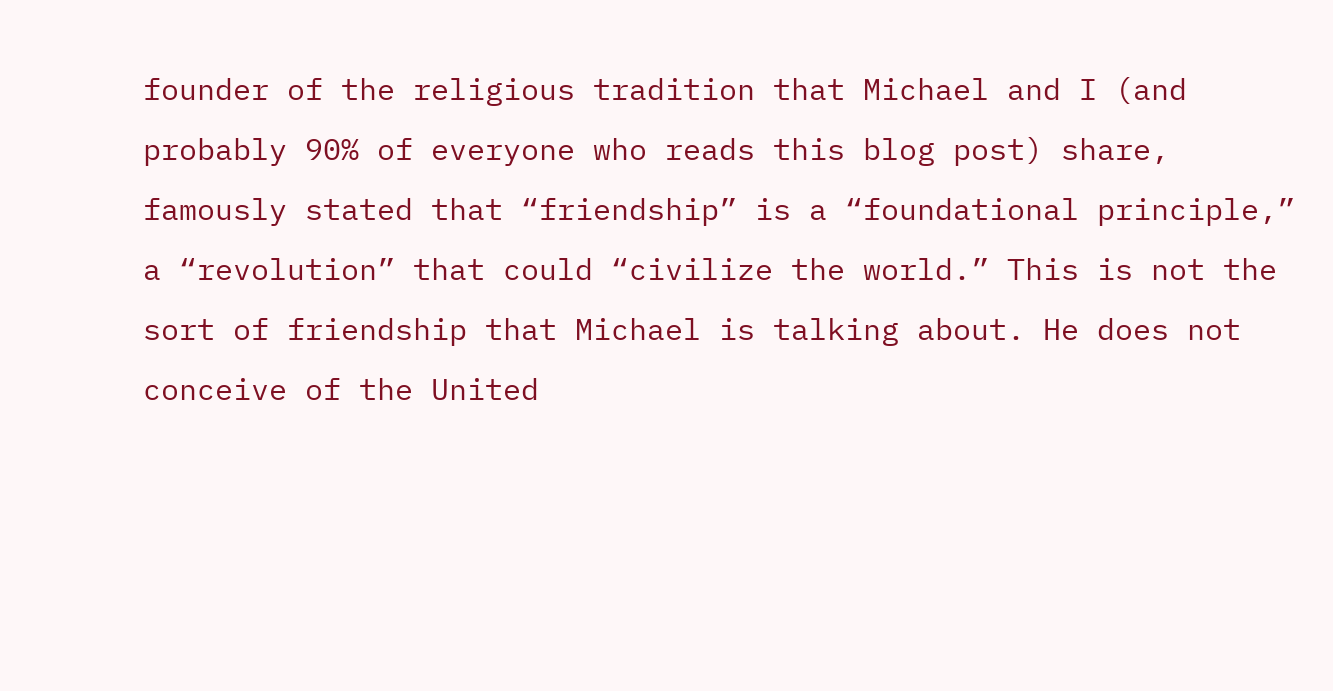founder of the religious tradition that Michael and I (and probably 90% of everyone who reads this blog post) share, famously stated that “friendship” is a “foundational principle,” a “revolution” that could “civilize the world.” This is not the sort of friendship that Michael is talking about. He does not conceive of the United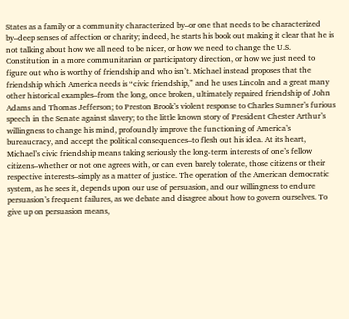States as a family or a community characterized by–or one that needs to be characterized by–deep senses of affection or charity; indeed, he starts his book out making it clear that he is not talking about how we all need to be nicer, or how we need to change the U.S. Constitution in a more communitarian or participatory direction, or how we just need to figure out who is worthy of friendship and who isn’t. Michael instead proposes that the friendship which America needs is “civic friendship,” and he uses Lincoln and a great many other historical examples–from the long, once broken, ultimately repaired friendship of John Adams and Thomas Jefferson; to Preston Brook’s violent response to Charles Sumner’s furious speech in the Senate against slavery; to the little known story of President Chester Arthur’s willingness to change his mind, profoundly improve the functioning of America’s bureaucracy, and accept the political consequences–to flesh out his idea. At its heart, Michael’s civic friendship means taking seriously the long-term interests of one’s fellow citizens–whether or not one agrees with, or can even barely tolerate, those citizens or their respective interests–simply as a matter of justice. The operation of the American democratic system, as he sees it, depends upon our use of persuasion, and our willingness to endure persuasion’s frequent failures, as we debate and disagree about how to govern ourselves. To give up on persuasion means,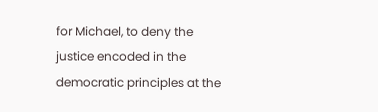for Michael, to deny the justice encoded in the democratic principles at the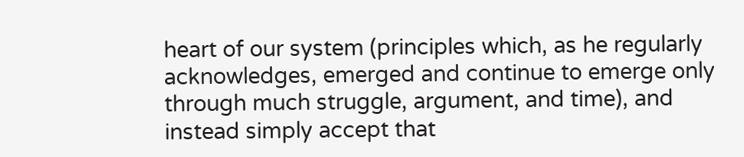heart of our system (principles which, as he regularly acknowledges, emerged and continue to emerge only through much struggle, argument, and time), and instead simply accept that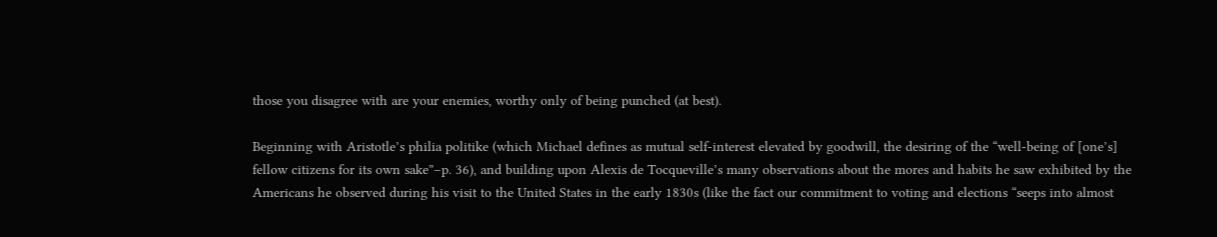those you disagree with are your enemies, worthy only of being punched (at best).

Beginning with Aristotle’s philia politike (which Michael defines as mutual self-interest elevated by goodwill, the desiring of the “well-being of [one’s] fellow citizens for its own sake”–p. 36), and building upon Alexis de Tocqueville’s many observations about the mores and habits he saw exhibited by the Americans he observed during his visit to the United States in the early 1830s (like the fact our commitment to voting and elections “seeps into almost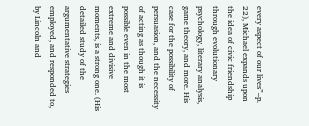every aspect of our lives”–p. 22), Michael expands upon the idea of civic friendship through evolutionary psychology, literary analysis, game theory, and more. His case for the possibility of persuasion, and the necessity of acting as though it is possible even in the most extreme and divisive moments, is a strong one. (His detailed study of the argumentative strategies employed, and responded to, by Lincoln and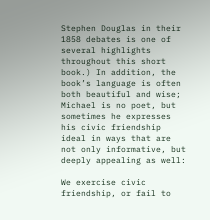Stephen Douglas in their 1858 debates is one of several highlights throughout this short book.) In addition, the book’s language is often both beautiful and wise; Michael is no poet, but sometimes he expresses his civic friendship ideal in ways that are not only informative, but deeply appealing as well:

We exercise civic friendship, or fail to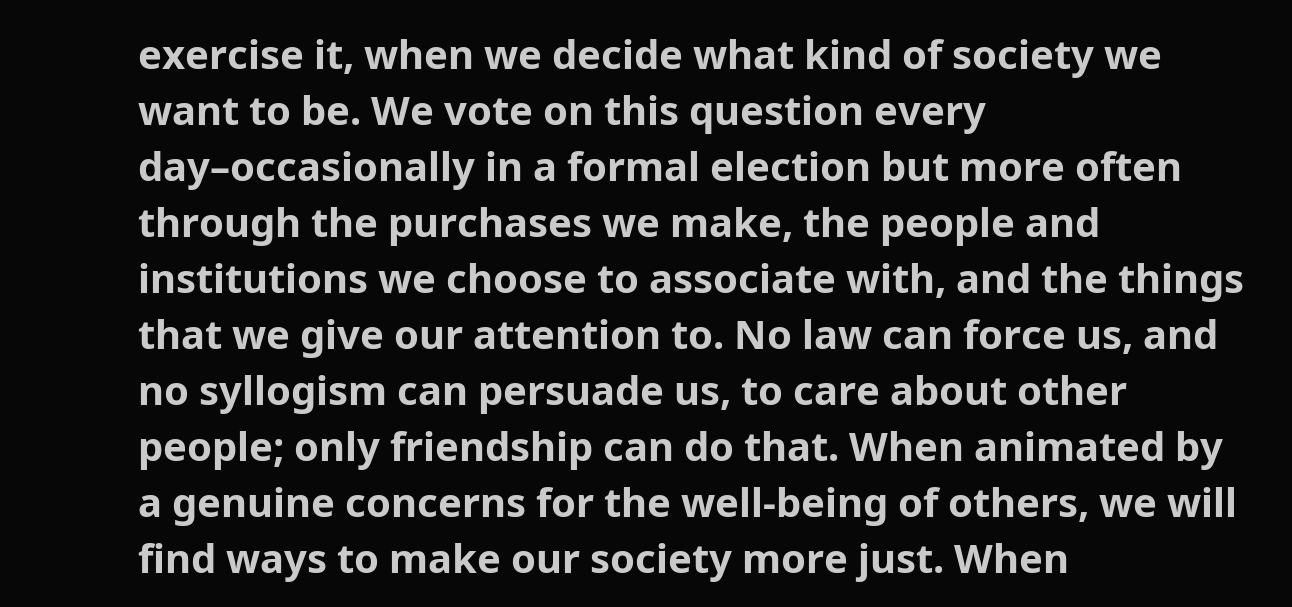exercise it, when we decide what kind of society we want to be. We vote on this question every day–occasionally in a formal election but more often through the purchases we make, the people and institutions we choose to associate with, and the things that we give our attention to. No law can force us, and no syllogism can persuade us, to care about other people; only friendship can do that. When animated by a genuine concerns for the well-being of others, we will find ways to make our society more just. When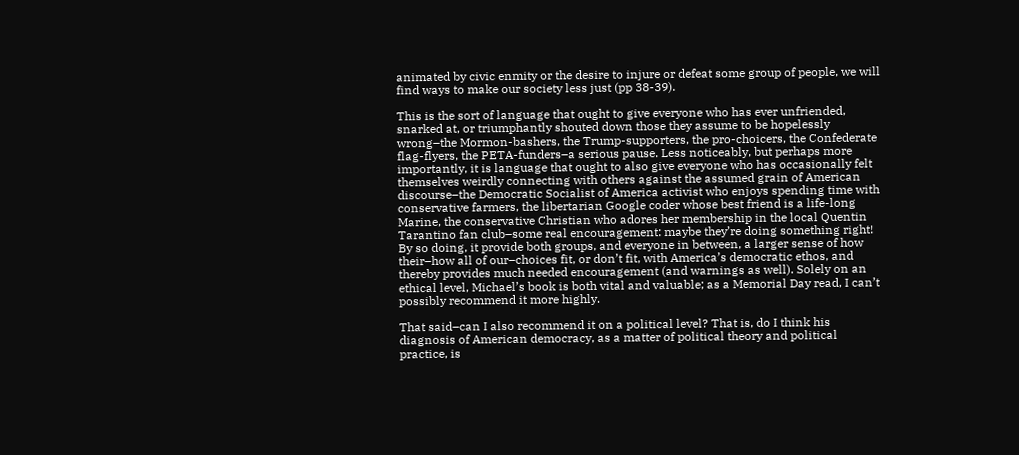animated by civic enmity or the desire to injure or defeat some group of people, we will find ways to make our society less just (pp 38-39).

This is the sort of language that ought to give everyone who has ever unfriended, snarked at, or triumphantly shouted down those they assume to be hopelessly wrong–the Mormon-bashers, the Trump-supporters, the pro-choicers, the Confederate flag-flyers, the PETA-funders–a serious pause. Less noticeably, but perhaps more importantly, it is language that ought to also give everyone who has occasionally felt themselves weirdly connecting with others against the assumed grain of American discourse–the Democratic Socialist of America activist who enjoys spending time with conservative farmers, the libertarian Google coder whose best friend is a life-long Marine, the conservative Christian who adores her membership in the local Quentin Tarantino fan club–some real encouragement: maybe they’re doing something right! By so doing, it provide both groups, and everyone in between, a larger sense of how their–how all of our–choices fit, or don’t fit, with America’s democratic ethos, and thereby provides much needed encouragement (and warnings as well). Solely on an ethical level, Michael’s book is both vital and valuable; as a Memorial Day read, I can’t possibly recommend it more highly.

That said–can I also recommend it on a political level? That is, do I think his diagnosis of American democracy, as a matter of political theory and political practice, is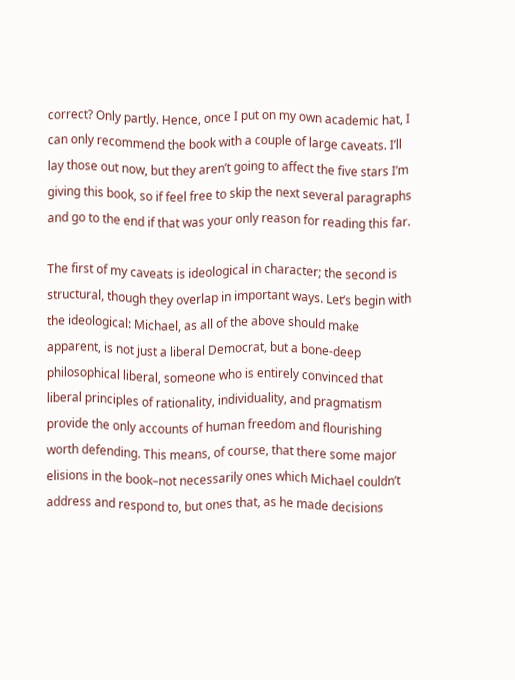correct? Only partly. Hence, once I put on my own academic hat, I can only recommend the book with a couple of large caveats. I’ll lay those out now, but they aren’t going to affect the five stars I’m giving this book, so if feel free to skip the next several paragraphs and go to the end if that was your only reason for reading this far.

The first of my caveats is ideological in character; the second is structural, though they overlap in important ways. Let’s begin with the ideological: Michael, as all of the above should make apparent, is not just a liberal Democrat, but a bone-deep philosophical liberal, someone who is entirely convinced that liberal principles of rationality, individuality, and pragmatism provide the only accounts of human freedom and flourishing worth defending. This means, of course, that there some major elisions in the book–not necessarily ones which Michael couldn’t address and respond to, but ones that, as he made decisions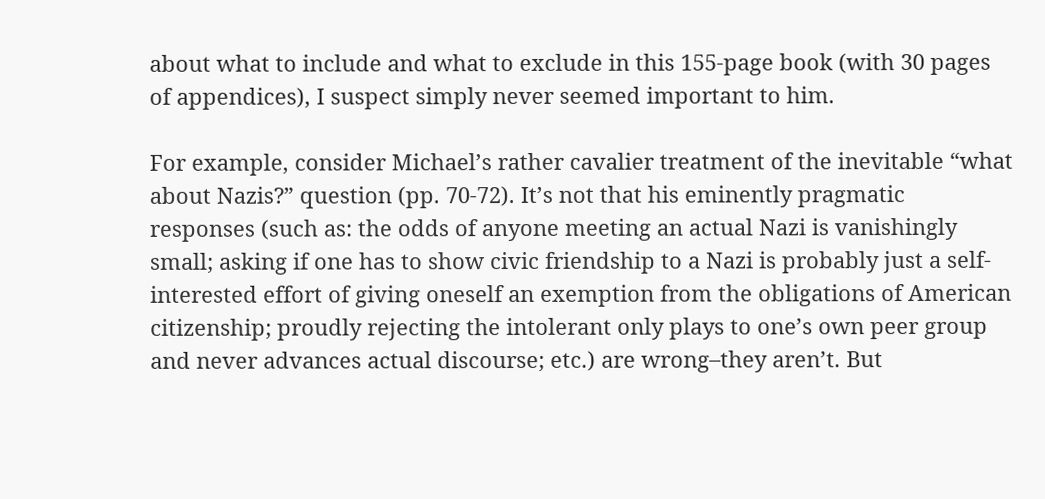about what to include and what to exclude in this 155-page book (with 30 pages of appendices), I suspect simply never seemed important to him.

For example, consider Michael’s rather cavalier treatment of the inevitable “what about Nazis?” question (pp. 70-72). It’s not that his eminently pragmatic responses (such as: the odds of anyone meeting an actual Nazi is vanishingly small; asking if one has to show civic friendship to a Nazi is probably just a self-interested effort of giving oneself an exemption from the obligations of American citizenship; proudly rejecting the intolerant only plays to one’s own peer group and never advances actual discourse; etc.) are wrong–they aren’t. But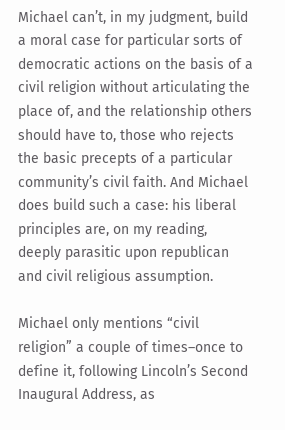Michael can’t, in my judgment, build a moral case for particular sorts of democratic actions on the basis of a civil religion without articulating the place of, and the relationship others should have to, those who rejects the basic precepts of a particular community’s civil faith. And Michael does build such a case: his liberal principles are, on my reading, deeply parasitic upon republican and civil religious assumption.

Michael only mentions “civil religion” a couple of times–once to define it, following Lincoln’s Second Inaugural Address, as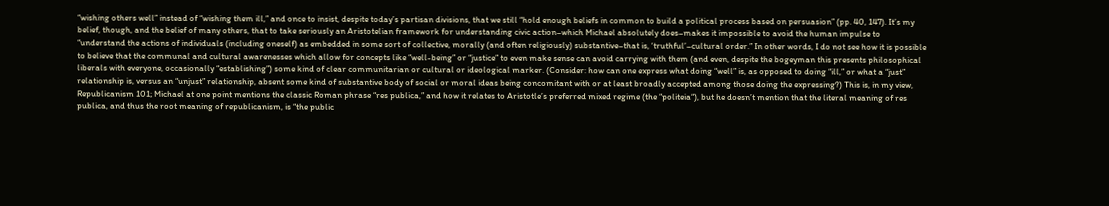“wishing others well” instead of “wishing them ill,” and once to insist, despite today’s partisan divisions, that we still “hold enough beliefs in common to build a political process based on persuasion” (pp. 40, 147). It’s my belief, though, and the belief of many others, that to take seriously an Aristotelian framework for understanding civic action–which Michael absolutely does–makes it impossible to avoid the human impulse to “understand the actions of individuals (including oneself) as embedded in some sort of collective, morally (and often religiously) substantive–that is, ‘truthful’–cultural order.” In other words, I do not see how it is possible to believe that the communal and cultural awarenesses which allow for concepts like “well-being” or “justice” to even make sense can avoid carrying with them (and even, despite the bogeyman this presents philosophical liberals with everyone, occasionally “establishing”) some kind of clear communitarian or cultural or ideological marker. (Consider: how can one express what doing “well” is, as opposed to doing “ill,” or what a “just” relationship is, versus an “unjust” relationship, absent some kind of substantive body of social or moral ideas being concomitant with or at least broadly accepted among those doing the expressing?) This is, in my view, Republicanism 101; Michael at one point mentions the classic Roman phrase “res publica,” and how it relates to Aristotle’s preferred mixed regime (the “politeia“), but he doesn’t mention that the literal meaning of res publica, and thus the root meaning of republicanism, is “the public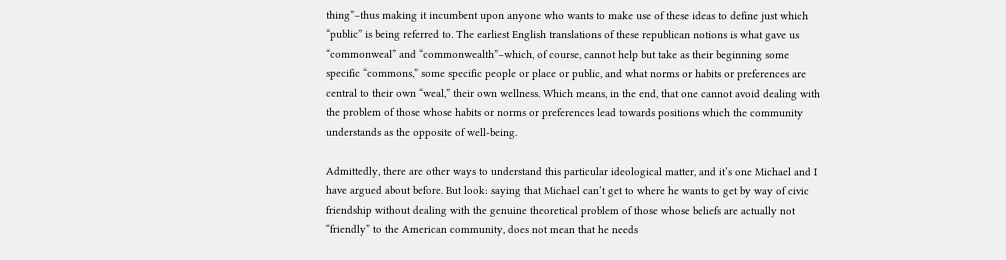thing”–thus making it incumbent upon anyone who wants to make use of these ideas to define just which “public” is being referred to. The earliest English translations of these republican notions is what gave us “commonweal” and “commonwealth”–which, of course, cannot help but take as their beginning some specific “commons,” some specific people or place or public, and what norms or habits or preferences are central to their own “weal,” their own wellness. Which means, in the end, that one cannot avoid dealing with the problem of those whose habits or norms or preferences lead towards positions which the community understands as the opposite of well-being.

Admittedly, there are other ways to understand this particular ideological matter, and it’s one Michael and I have argued about before. But look: saying that Michael can’t get to where he wants to get by way of civic friendship without dealing with the genuine theoretical problem of those whose beliefs are actually not “friendly” to the American community, does not mean that he needs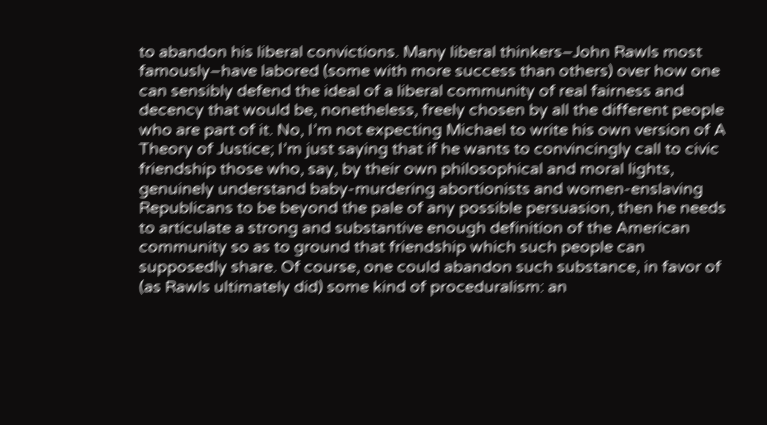to abandon his liberal convictions. Many liberal thinkers–John Rawls most famously–have labored (some with more success than others) over how one can sensibly defend the ideal of a liberal community of real fairness and decency that would be, nonetheless, freely chosen by all the different people who are part of it. No, I’m not expecting Michael to write his own version of A Theory of Justice; I’m just saying that if he wants to convincingly call to civic friendship those who, say, by their own philosophical and moral lights, genuinely understand baby-murdering abortionists and women-enslaving Republicans to be beyond the pale of any possible persuasion, then he needs to articulate a strong and substantive enough definition of the American community so as to ground that friendship which such people can supposedly share. Of course, one could abandon such substance, in favor of (as Rawls ultimately did) some kind of proceduralism: an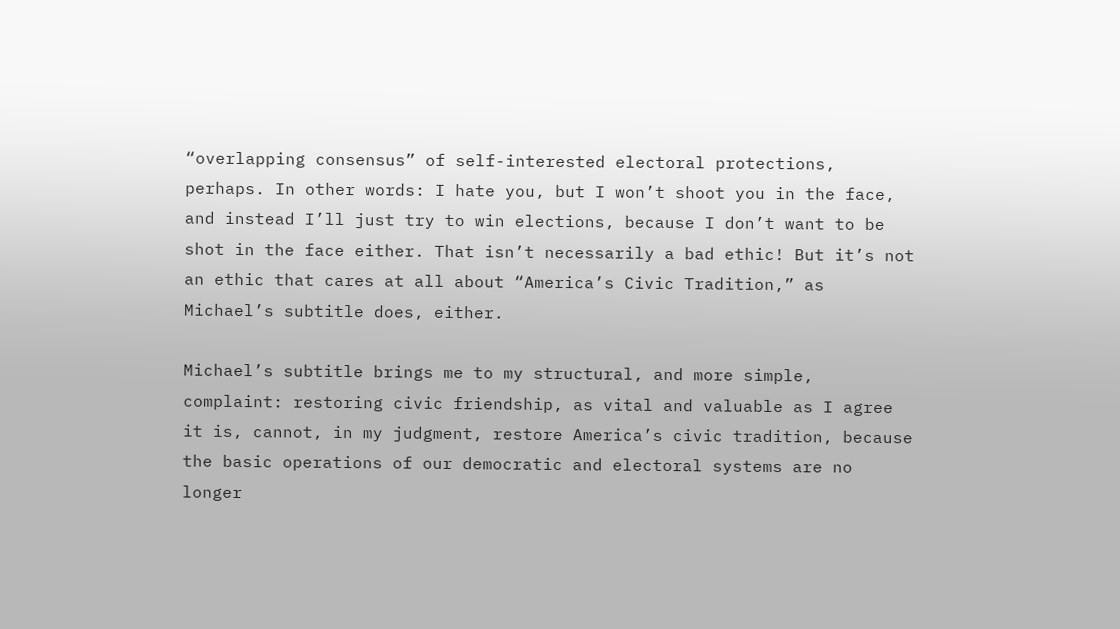“overlapping consensus” of self-interested electoral protections, perhaps. In other words: I hate you, but I won’t shoot you in the face, and instead I’ll just try to win elections, because I don’t want to be shot in the face either. That isn’t necessarily a bad ethic! But it’s not an ethic that cares at all about “America’s Civic Tradition,” as Michael’s subtitle does, either.

Michael’s subtitle brings me to my structural, and more simple, complaint: restoring civic friendship, as vital and valuable as I agree it is, cannot, in my judgment, restore America’s civic tradition, because the basic operations of our democratic and electoral systems are no longer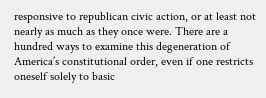responsive to republican civic action, or at least not nearly as much as they once were. There are a hundred ways to examine this degeneration of America’s constitutional order, even if one restricts oneself solely to basic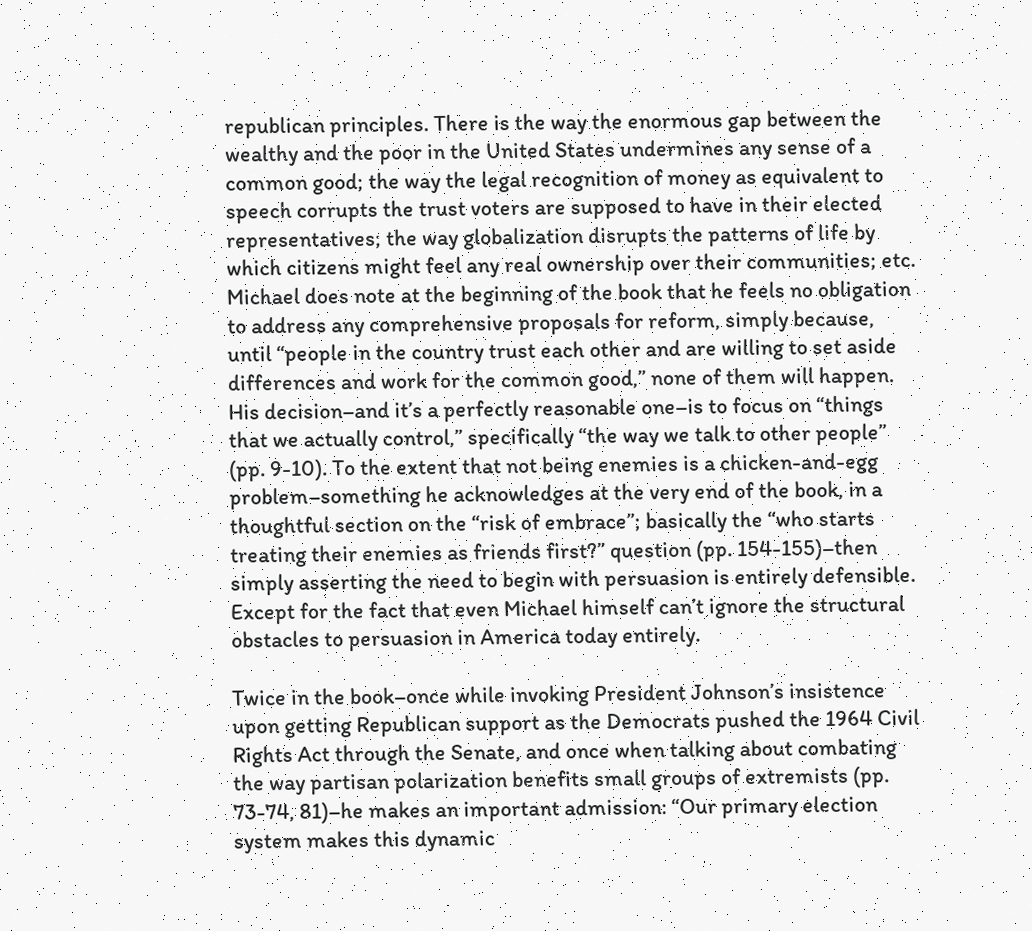republican principles. There is the way the enormous gap between the wealthy and the poor in the United States undermines any sense of a common good; the way the legal recognition of money as equivalent to speech corrupts the trust voters are supposed to have in their elected representatives; the way globalization disrupts the patterns of life by which citizens might feel any real ownership over their communities; etc. Michael does note at the beginning of the book that he feels no obligation to address any comprehensive proposals for reform, simply because, until “people in the country trust each other and are willing to set aside differences and work for the common good,” none of them will happen. His decision–and it’s a perfectly reasonable one–is to focus on “things that we actually control,” specifically “the way we talk to other people” (pp. 9-10). To the extent that not being enemies is a chicken-and-egg problem–something he acknowledges at the very end of the book, in a thoughtful section on the “risk of embrace”; basically the “who starts treating their enemies as friends first?” question (pp. 154-155)–then simply asserting the need to begin with persuasion is entirely defensible. Except for the fact that even Michael himself can’t ignore the structural obstacles to persuasion in America today entirely.

Twice in the book–once while invoking President Johnson’s insistence upon getting Republican support as the Democrats pushed the 1964 Civil Rights Act through the Senate, and once when talking about combating the way partisan polarization benefits small groups of extremists (pp. 73-74, 81)–he makes an important admission: “Our primary election system makes this dynamic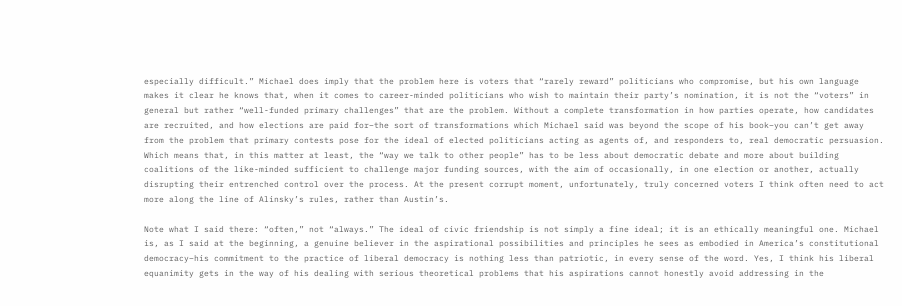especially difficult.” Michael does imply that the problem here is voters that “rarely reward” politicians who compromise, but his own language makes it clear he knows that, when it comes to career-minded politicians who wish to maintain their party’s nomination, it is not the “voters” in general but rather “well-funded primary challenges” that are the problem. Without a complete transformation in how parties operate, how candidates are recruited, and how elections are paid for–the sort of transformations which Michael said was beyond the scope of his book–you can’t get away from the problem that primary contests pose for the ideal of elected politicians acting as agents of, and responders to, real democratic persuasion. Which means that, in this matter at least, the “way we talk to other people” has to be less about democratic debate and more about building coalitions of the like-minded sufficient to challenge major funding sources, with the aim of occasionally, in one election or another, actually disrupting their entrenched control over the process. At the present corrupt moment, unfortunately, truly concerned voters I think often need to act more along the line of Alinsky’s rules, rather than Austin’s.

Note what I said there: “often,” not “always.” The ideal of civic friendship is not simply a fine ideal; it is an ethically meaningful one. Michael is, as I said at the beginning, a genuine believer in the aspirational possibilities and principles he sees as embodied in America’s constitutional democracy–his commitment to the practice of liberal democracy is nothing less than patriotic, in every sense of the word. Yes, I think his liberal equanimity gets in the way of his dealing with serious theoretical problems that his aspirations cannot honestly avoid addressing in the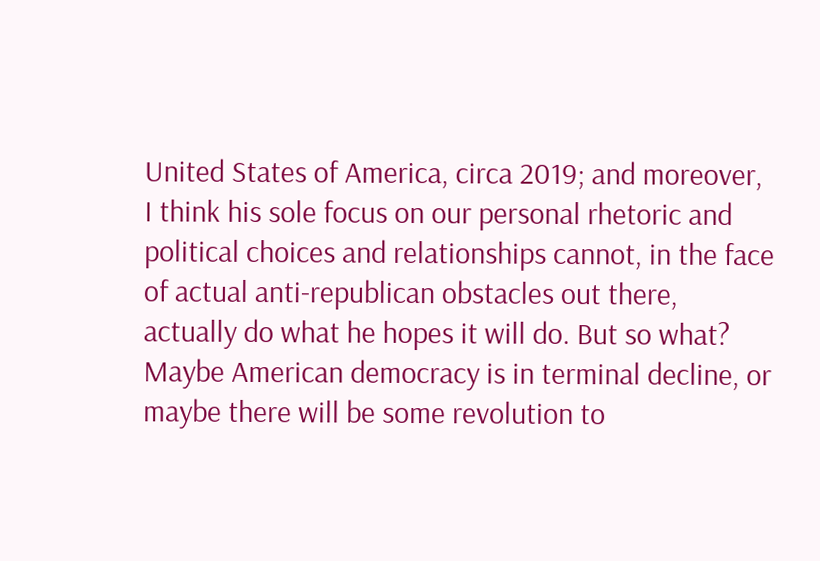United States of America, circa 2019; and moreover, I think his sole focus on our personal rhetoric and political choices and relationships cannot, in the face of actual anti-republican obstacles out there, actually do what he hopes it will do. But so what? Maybe American democracy is in terminal decline, or maybe there will be some revolution to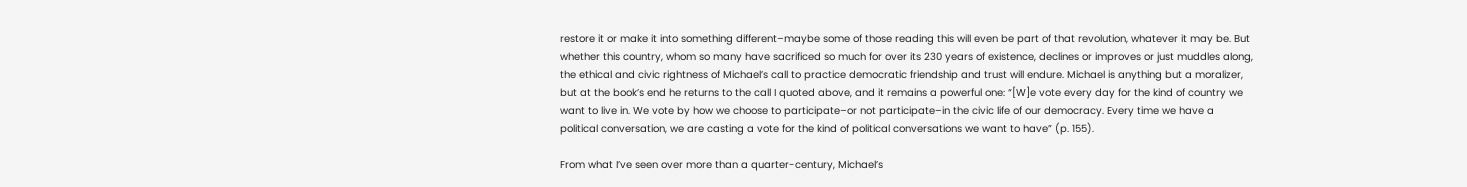restore it or make it into something different–maybe some of those reading this will even be part of that revolution, whatever it may be. But whether this country, whom so many have sacrificed so much for over its 230 years of existence, declines or improves or just muddles along, the ethical and civic rightness of Michael’s call to practice democratic friendship and trust will endure. Michael is anything but a moralizer, but at the book’s end he returns to the call I quoted above, and it remains a powerful one: “[W]e vote every day for the kind of country we want to live in. We vote by how we choose to participate–or not participate–in the civic life of our democracy. Every time we have a political conversation, we are casting a vote for the kind of political conversations we want to have” (p. 155).

From what I’ve seen over more than a quarter-century, Michael’s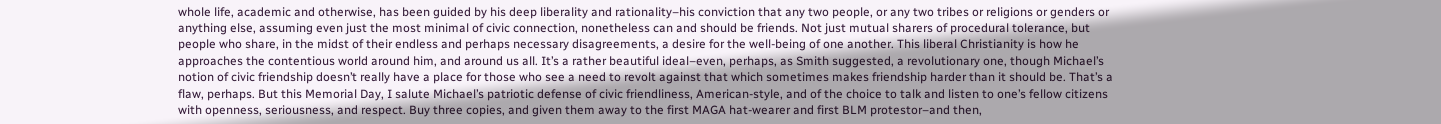whole life, academic and otherwise, has been guided by his deep liberality and rationality–his conviction that any two people, or any two tribes or religions or genders or anything else, assuming even just the most minimal of civic connection, nonetheless can and should be friends. Not just mutual sharers of procedural tolerance, but people who share, in the midst of their endless and perhaps necessary disagreements, a desire for the well-being of one another. This liberal Christianity is how he approaches the contentious world around him, and around us all. It’s a rather beautiful ideal–even, perhaps, as Smith suggested, a revolutionary one, though Michael’s notion of civic friendship doesn’t really have a place for those who see a need to revolt against that which sometimes makes friendship harder than it should be. That’s a flaw, perhaps. But this Memorial Day, I salute Michael’s patriotic defense of civic friendliness, American-style, and of the choice to talk and listen to one’s fellow citizens with openness, seriousness, and respect. Buy three copies, and given them away to the first MAGA hat-wearer and first BLM protestor–and then,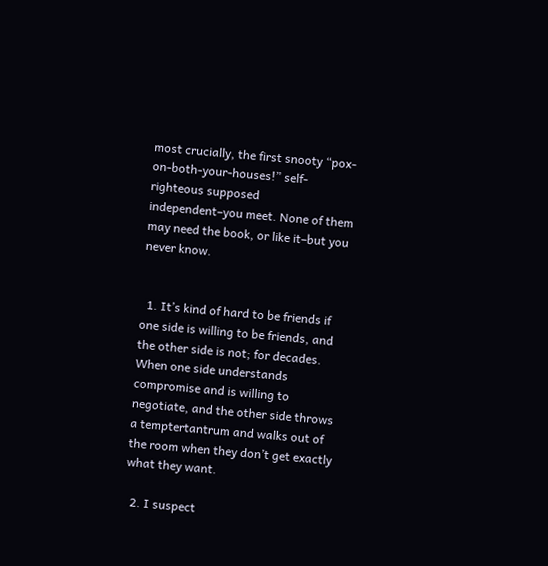most crucially, the first snooty “pox-on-both-your-houses!” self-righteous supposed independent–you meet. None of them may need the book, or like it–but you never know.


  1. It’s kind of hard to be friends if one side is willing to be friends, and the other side is not; for decades. When one side understands compromise and is willing to negotiate, and the other side throws a temptertantrum and walks out of the room when they don’t get exactly what they want.

  2. I suspect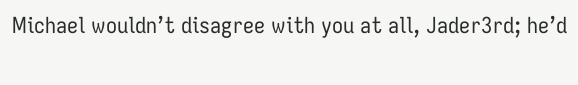Michael wouldn’t disagree with you at all, Jader3rd; he’d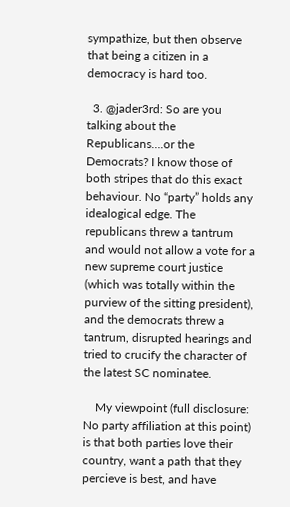sympathize, but then observe that being a citizen in a democracy is hard too.

  3. @jader3rd: So are you talking about the Republicans….or the Democrats? I know those of both stripes that do this exact behaviour. No “party” holds any idealogical edge. The republicans threw a tantrum and would not allow a vote for a new supreme court justice (which was totally within the purview of the sitting president), and the democrats threw a tantrum, disrupted hearings and tried to crucify the character of the latest SC nominatee.

    My viewpoint (full disclosure: No party affiliation at this point) is that both parties love their country, want a path that they percieve is best, and have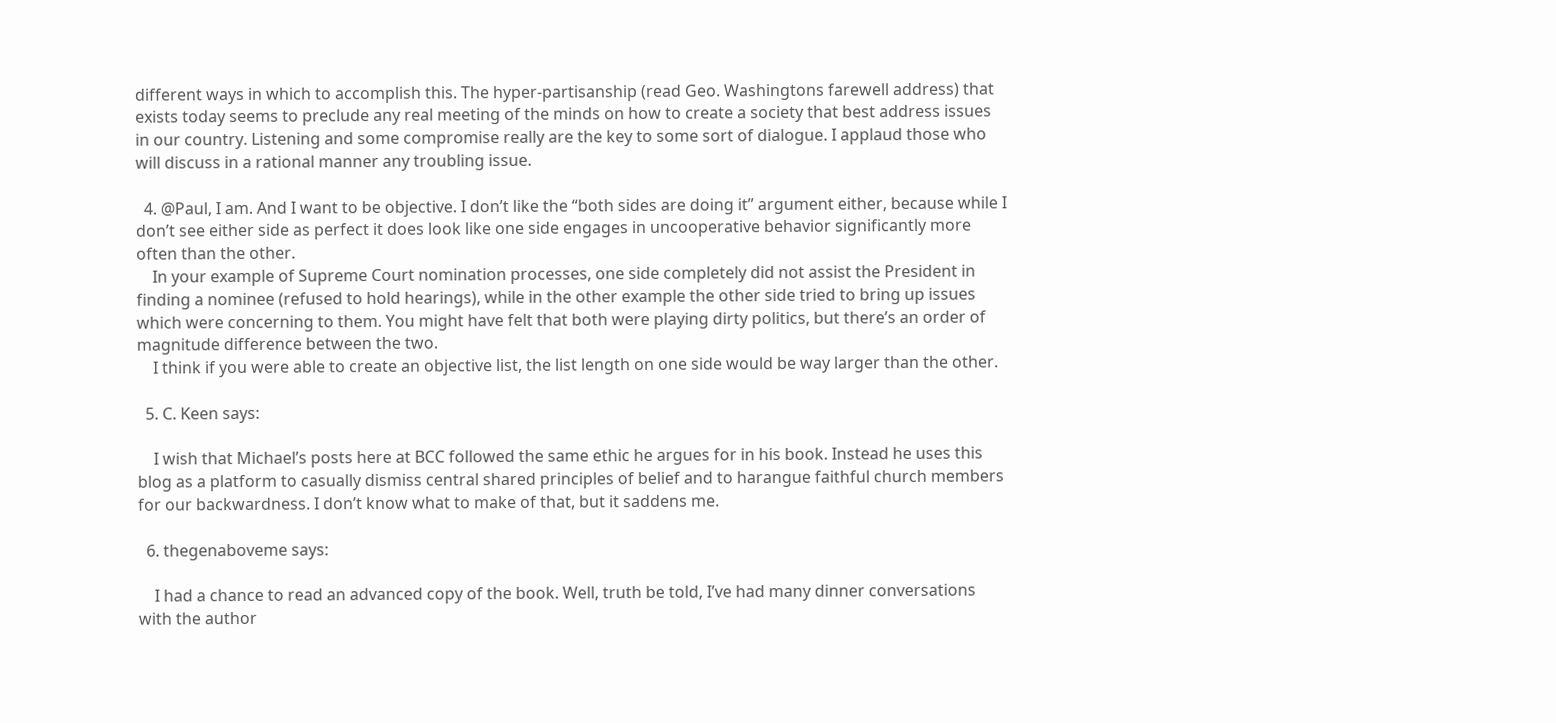different ways in which to accomplish this. The hyper-partisanship (read Geo. Washingtons farewell address) that exists today seems to preclude any real meeting of the minds on how to create a society that best address issues in our country. Listening and some compromise really are the key to some sort of dialogue. I applaud those who will discuss in a rational manner any troubling issue.

  4. @Paul, I am. And I want to be objective. I don’t like the “both sides are doing it” argument either, because while I don’t see either side as perfect it does look like one side engages in uncooperative behavior significantly more often than the other.
    In your example of Supreme Court nomination processes, one side completely did not assist the President in finding a nominee (refused to hold hearings), while in the other example the other side tried to bring up issues which were concerning to them. You might have felt that both were playing dirty politics, but there’s an order of magnitude difference between the two.
    I think if you were able to create an objective list, the list length on one side would be way larger than the other.

  5. C. Keen says:

    I wish that Michael’s posts here at BCC followed the same ethic he argues for in his book. Instead he uses this blog as a platform to casually dismiss central shared principles of belief and to harangue faithful church members for our backwardness. I don’t know what to make of that, but it saddens me.

  6. thegenaboveme says:

    I had a chance to read an advanced copy of the book. Well, truth be told, I’ve had many dinner conversations with the author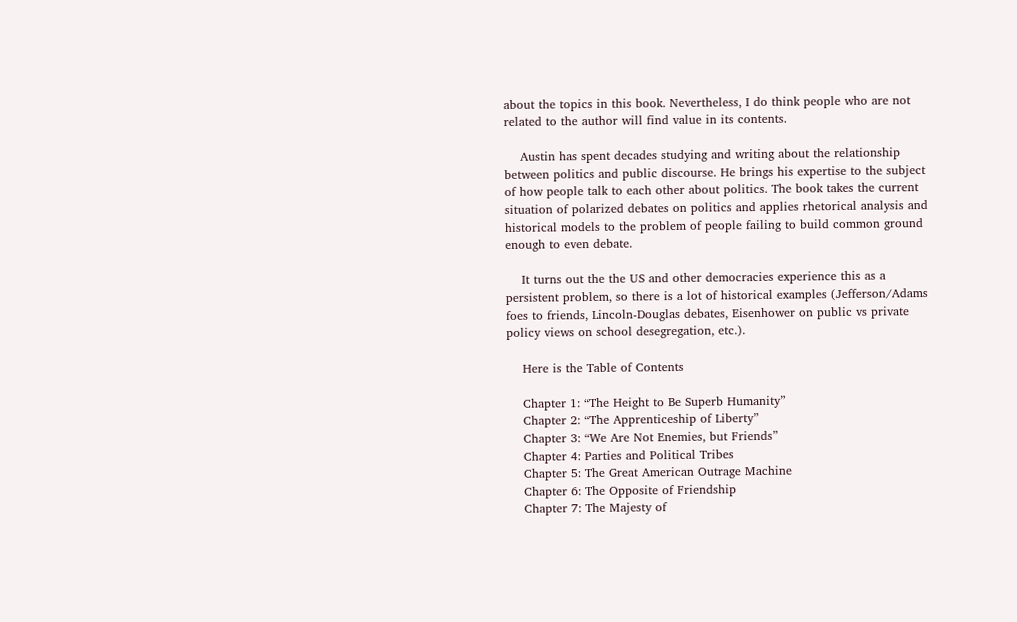about the topics in this book. Nevertheless, I do think people who are not related to the author will find value in its contents.

    Austin has spent decades studying and writing about the relationship between politics and public discourse. He brings his expertise to the subject of how people talk to each other about politics. The book takes the current situation of polarized debates on politics and applies rhetorical analysis and historical models to the problem of people failing to build common ground enough to even debate.

    It turns out the the US and other democracies experience this as a persistent problem, so there is a lot of historical examples (Jefferson/Adams foes to friends, Lincoln-Douglas debates, Eisenhower on public vs private policy views on school desegregation, etc.).

    Here is the Table of Contents

    Chapter 1: “The Height to Be Superb Humanity”
    Chapter 2: “The Apprenticeship of Liberty”
    Chapter 3: “We Are Not Enemies, but Friends”
    Chapter 4: Parties and Political Tribes
    Chapter 5: The Great American Outrage Machine
    Chapter 6: The Opposite of Friendship
    Chapter 7: The Majesty of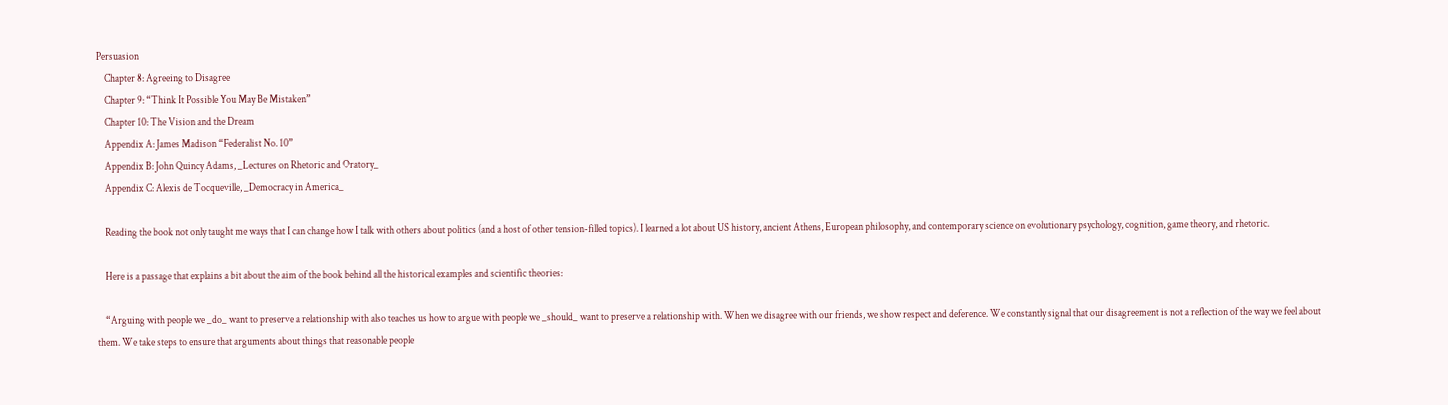Persuasion
    Chapter 8: Agreeing to Disagree
    Chapter 9: “Think It Possible You May Be Mistaken”
    Chapter 10: The Vision and the Dream
    Appendix A: James Madison “Federalist No. 10”
    Appendix B: John Quincy Adams, _Lectures on Rhetoric and Oratory_
    Appendix C: Alexis de Tocqueville, _Democracy in America_

    Reading the book not only taught me ways that I can change how I talk with others about politics (and a host of other tension-filled topics). I learned a lot about US history, ancient Athens, European philosophy, and contemporary science on evolutionary psychology, cognition, game theory, and rhetoric.

    Here is a passage that explains a bit about the aim of the book behind all the historical examples and scientific theories:

    “Arguing with people we _do_ want to preserve a relationship with also teaches us how to argue with people we _should_ want to preserve a relationship with. When we disagree with our friends, we show respect and deference. We constantly signal that our disagreement is not a reflection of the way we feel about them. We take steps to ensure that arguments about things that reasonable people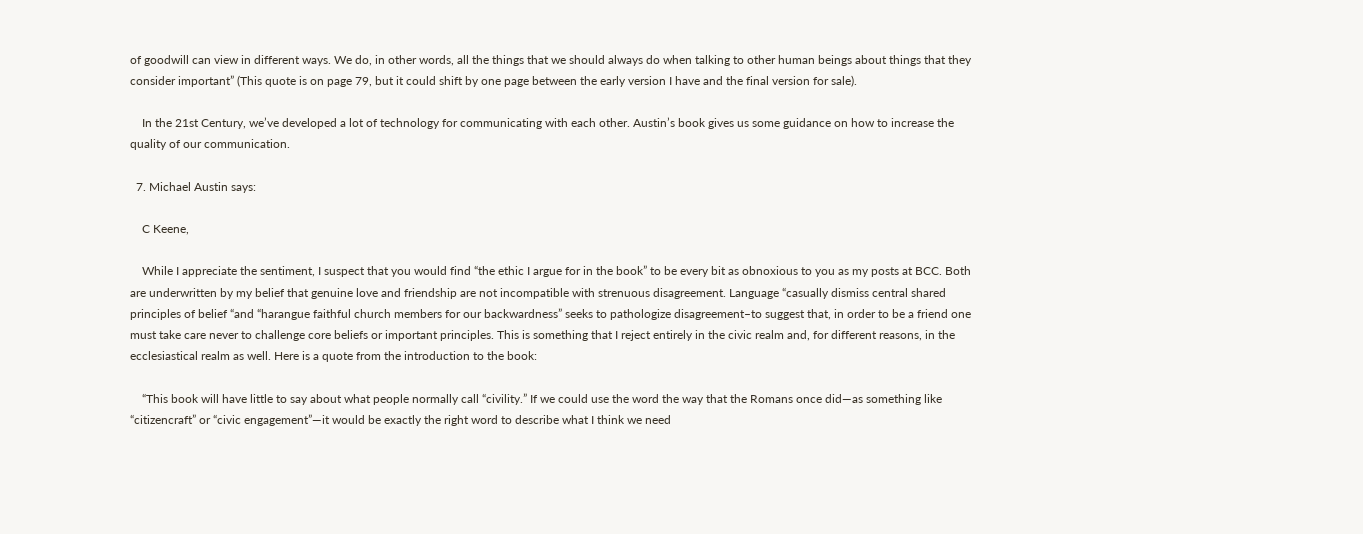of goodwill can view in different ways. We do, in other words, all the things that we should always do when talking to other human beings about things that they consider important” (This quote is on page 79, but it could shift by one page between the early version I have and the final version for sale).

    In the 21st Century, we’ve developed a lot of technology for communicating with each other. Austin’s book gives us some guidance on how to increase the quality of our communication.

  7. Michael Austin says:

    C Keene,

    While I appreciate the sentiment, I suspect that you would find “the ethic I argue for in the book” to be every bit as obnoxious to you as my posts at BCC. Both are underwritten by my belief that genuine love and friendship are not incompatible with strenuous disagreement. Language “casually dismiss central shared principles of belief “and “harangue faithful church members for our backwardness” seeks to pathologize disagreement–to suggest that, in order to be a friend one must take care never to challenge core beliefs or important principles. This is something that I reject entirely in the civic realm and, for different reasons, in the ecclesiastical realm as well. Here is a quote from the introduction to the book:

    “This book will have little to say about what people normally call “civility.” If we could use the word the way that the Romans once did—as something like “citizencraft” or “civic engagement”—it would be exactly the right word to describe what I think we need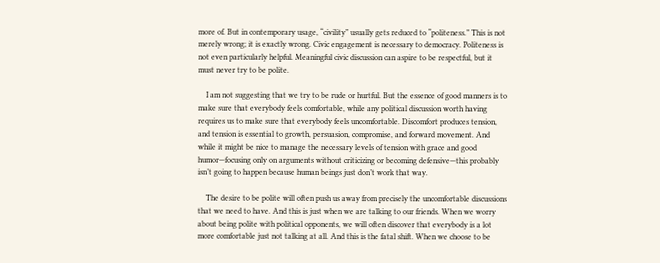more of. But in contemporary usage, “civility” usually gets reduced to “politeness.” This is not merely wrong; it is exactly wrong. Civic engagement is necessary to democracy. Politeness is not even particularly helpful. Meaningful civic discussion can aspire to be respectful, but it must never try to be polite.

    I am not suggesting that we try to be rude or hurtful. But the essence of good manners is to make sure that everybody feels comfortable, while any political discussion worth having requires us to make sure that everybody feels uncomfortable. Discomfort produces tension, and tension is essential to growth, persuasion, compromise, and forward movement. And while it might be nice to manage the necessary levels of tension with grace and good humor—focusing only on arguments without criticizing or becoming defensive—this probably isn’t going to happen because human beings just don’t work that way.

    The desire to be polite will often push us away from precisely the uncomfortable discussions that we need to have. And this is just when we are talking to our friends. When we worry about being polite with political opponents, we will often discover that everybody is a lot more comfortable just not talking at all. And this is the fatal shift. When we choose to be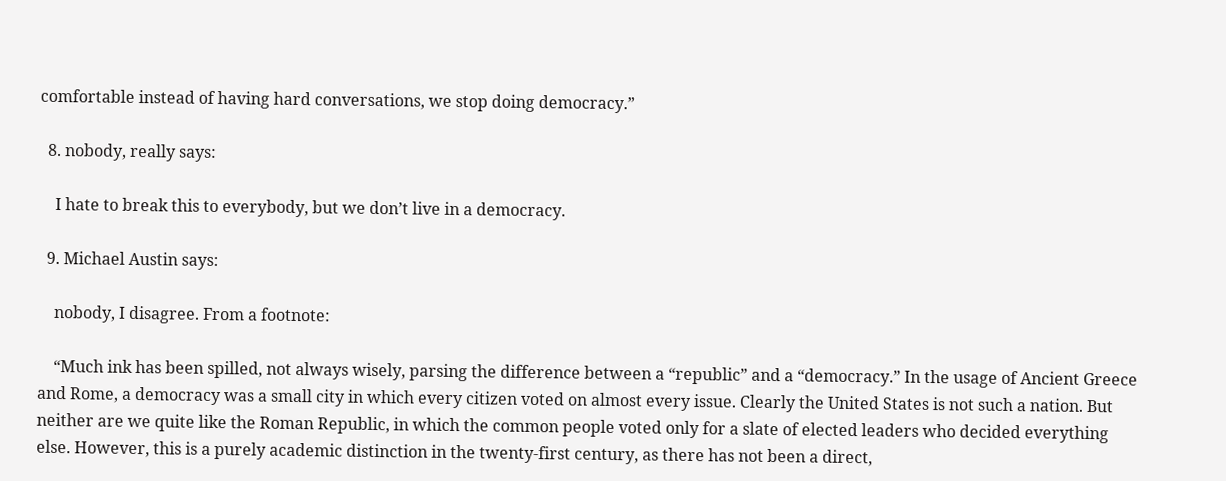comfortable instead of having hard conversations, we stop doing democracy.”

  8. nobody, really says:

    I hate to break this to everybody, but we don’t live in a democracy.

  9. Michael Austin says:

    nobody, I disagree. From a footnote:

    “Much ink has been spilled, not always wisely, parsing the difference between a “republic” and a “democracy.” In the usage of Ancient Greece and Rome, a democracy was a small city in which every citizen voted on almost every issue. Clearly the United States is not such a nation. But neither are we quite like the Roman Republic, in which the common people voted only for a slate of elected leaders who decided everything else. However, this is a purely academic distinction in the twenty-first century, as there has not been a direct,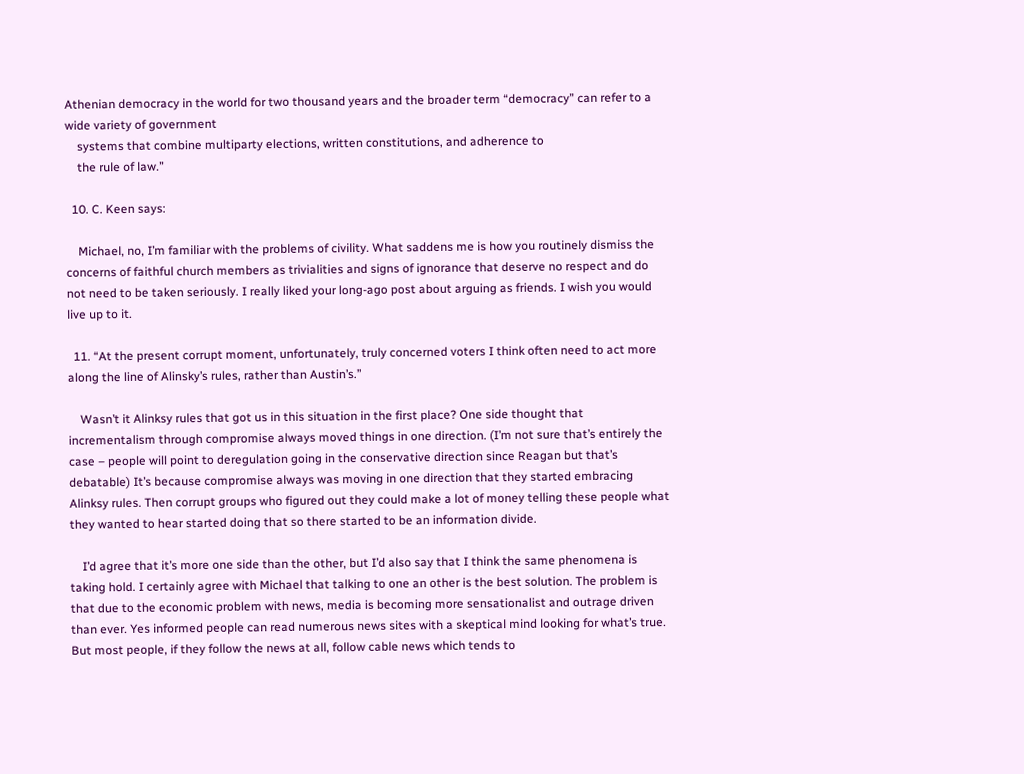Athenian democracy in the world for two thousand years and the broader term “democracy” can refer to a wide variety of government
    systems that combine multiparty elections, written constitutions, and adherence to
    the rule of law.”

  10. C. Keen says:

    Michael, no, I’m familiar with the problems of civility. What saddens me is how you routinely dismiss the concerns of faithful church members as trivialities and signs of ignorance that deserve no respect and do not need to be taken seriously. I really liked your long-ago post about arguing as friends. I wish you would live up to it.

  11. “At the present corrupt moment, unfortunately, truly concerned voters I think often need to act more along the line of Alinsky’s rules, rather than Austin’s.”

    Wasn’t it Alinksy rules that got us in this situation in the first place? One side thought that incrementalism through compromise always moved things in one direction. (I’m not sure that’s entirely the case – people will point to deregulation going in the conservative direction since Reagan but that’s debatable) It’s because compromise always was moving in one direction that they started embracing Alinksy rules. Then corrupt groups who figured out they could make a lot of money telling these people what they wanted to hear started doing that so there started to be an information divide.

    I’d agree that it’s more one side than the other, but I’d also say that I think the same phenomena is taking hold. I certainly agree with Michael that talking to one an other is the best solution. The problem is that due to the economic problem with news, media is becoming more sensationalist and outrage driven than ever. Yes informed people can read numerous news sites with a skeptical mind looking for what’s true. But most people, if they follow the news at all, follow cable news which tends to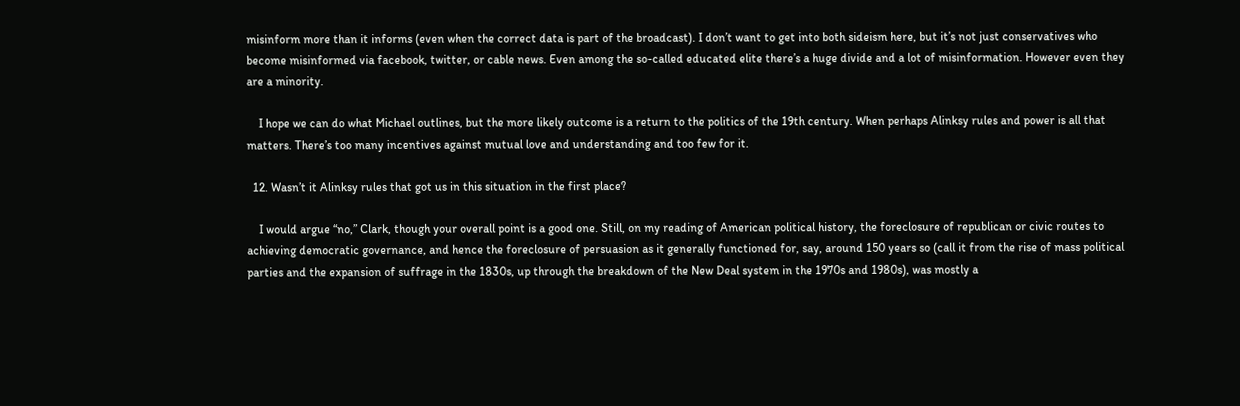misinform more than it informs (even when the correct data is part of the broadcast). I don’t want to get into both sideism here, but it’s not just conservatives who become misinformed via facebook, twitter, or cable news. Even among the so-called educated elite there’s a huge divide and a lot of misinformation. However even they are a minority.

    I hope we can do what Michael outlines, but the more likely outcome is a return to the politics of the 19th century. When perhaps Alinksy rules and power is all that matters. There’s too many incentives against mutual love and understanding and too few for it.

  12. Wasn’t it Alinksy rules that got us in this situation in the first place?

    I would argue “no,” Clark, though your overall point is a good one. Still, on my reading of American political history, the foreclosure of republican or civic routes to achieving democratic governance, and hence the foreclosure of persuasion as it generally functioned for, say, around 150 years so (call it from the rise of mass political parties and the expansion of suffrage in the 1830s, up through the breakdown of the New Deal system in the 1970s and 1980s), was mostly a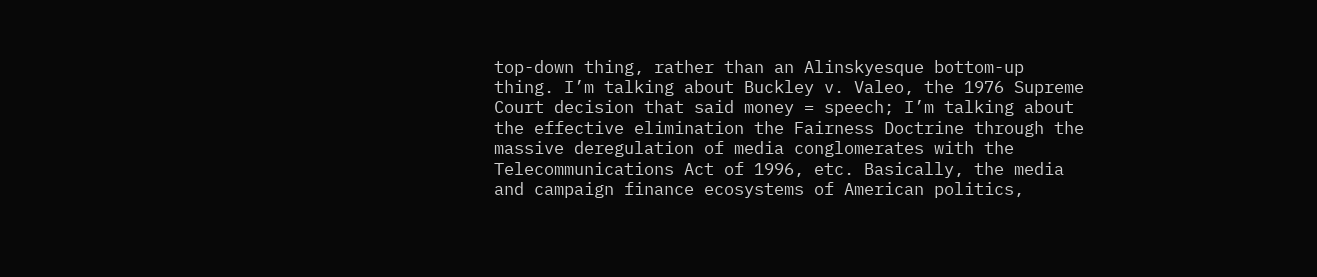top-down thing, rather than an Alinskyesque bottom-up thing. I’m talking about Buckley v. Valeo, the 1976 Supreme Court decision that said money = speech; I’m talking about the effective elimination the Fairness Doctrine through the massive deregulation of media conglomerates with the Telecommunications Act of 1996, etc. Basically, the media and campaign finance ecosystems of American politics,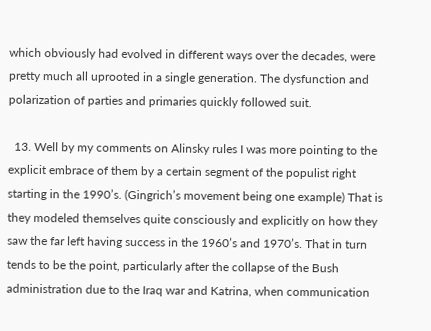which obviously had evolved in different ways over the decades, were pretty much all uprooted in a single generation. The dysfunction and polarization of parties and primaries quickly followed suit.

  13. Well by my comments on Alinsky rules I was more pointing to the explicit embrace of them by a certain segment of the populist right starting in the 1990’s. (Gingrich’s movement being one example) That is they modeled themselves quite consciously and explicitly on how they saw the far left having success in the 1960’s and 1970’s. That in turn tends to be the point, particularly after the collapse of the Bush administration due to the Iraq war and Katrina, when communication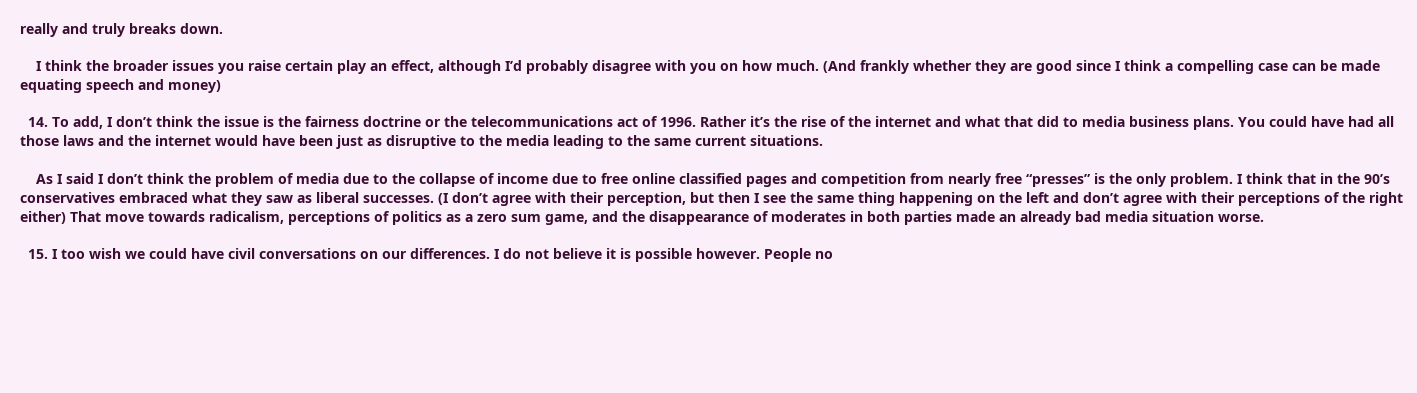really and truly breaks down.

    I think the broader issues you raise certain play an effect, although I’d probably disagree with you on how much. (And frankly whether they are good since I think a compelling case can be made equating speech and money)

  14. To add, I don’t think the issue is the fairness doctrine or the telecommunications act of 1996. Rather it’s the rise of the internet and what that did to media business plans. You could have had all those laws and the internet would have been just as disruptive to the media leading to the same current situations.

    As I said I don’t think the problem of media due to the collapse of income due to free online classified pages and competition from nearly free “presses” is the only problem. I think that in the 90’s conservatives embraced what they saw as liberal successes. (I don’t agree with their perception, but then I see the same thing happening on the left and don’t agree with their perceptions of the right either) That move towards radicalism, perceptions of politics as a zero sum game, and the disappearance of moderates in both parties made an already bad media situation worse.

  15. I too wish we could have civil conversations on our differences. I do not believe it is possible however. People no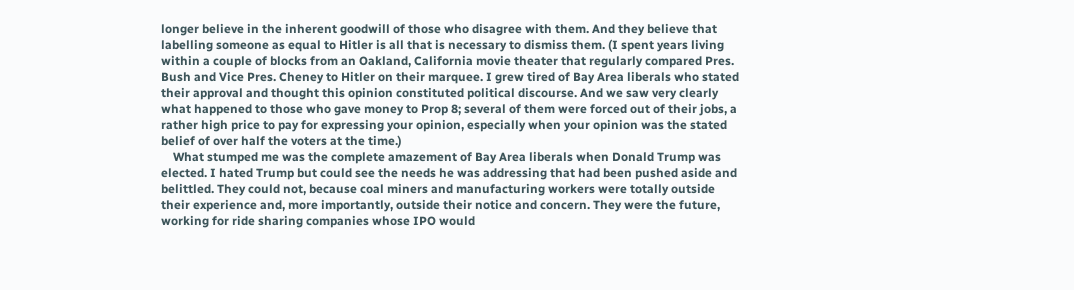longer believe in the inherent goodwill of those who disagree with them. And they believe that labelling someone as equal to Hitler is all that is necessary to dismiss them. (I spent years living within a couple of blocks from an Oakland, California movie theater that regularly compared Pres. Bush and Vice Pres. Cheney to Hitler on their marquee. I grew tired of Bay Area liberals who stated their approval and thought this opinion constituted political discourse. And we saw very clearly what happened to those who gave money to Prop 8; several of them were forced out of their jobs, a rather high price to pay for expressing your opinion, especially when your opinion was the stated belief of over half the voters at the time.)
    What stumped me was the complete amazement of Bay Area liberals when Donald Trump was elected. I hated Trump but could see the needs he was addressing that had been pushed aside and belittled. They could not, because coal miners and manufacturing workers were totally outside their experience and, more importantly, outside their notice and concern. They were the future, working for ride sharing companies whose IPO would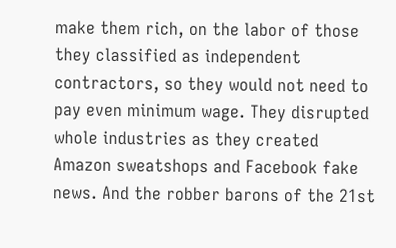make them rich, on the labor of those they classified as independent contractors, so they would not need to pay even minimum wage. They disrupted whole industries as they created Amazon sweatshops and Facebook fake news. And the robber barons of the 21st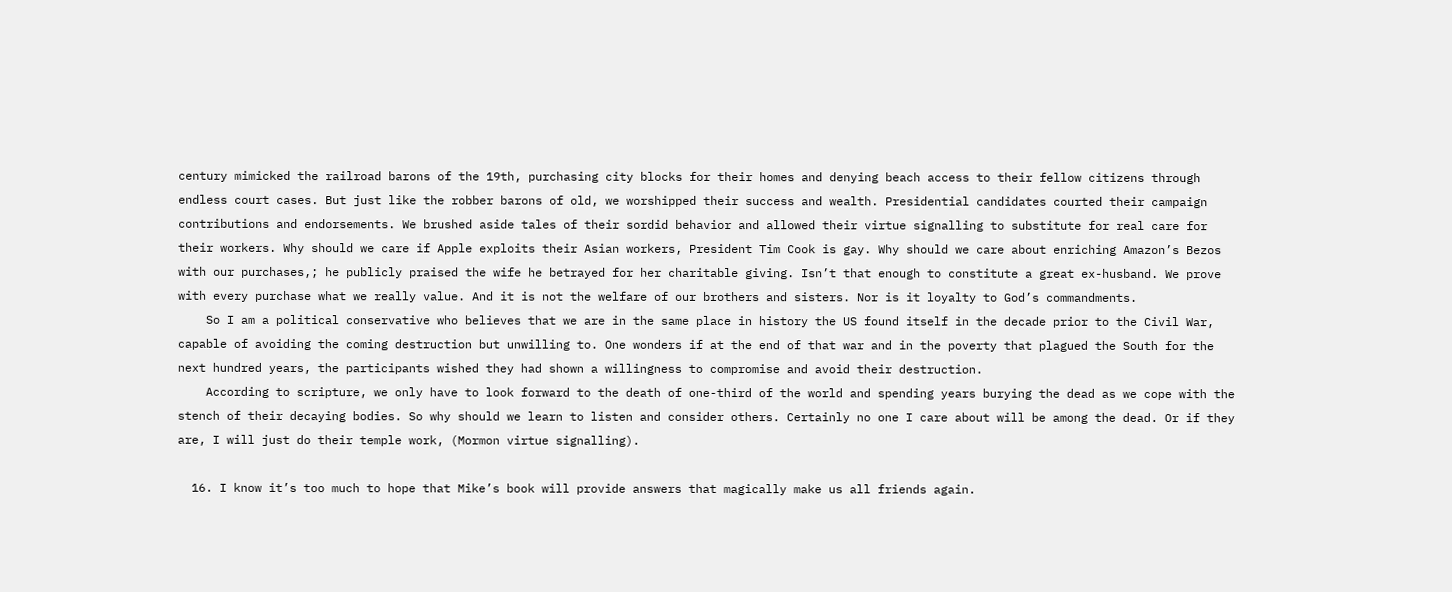century mimicked the railroad barons of the 19th, purchasing city blocks for their homes and denying beach access to their fellow citizens through endless court cases. But just like the robber barons of old, we worshipped their success and wealth. Presidential candidates courted their campaign contributions and endorsements. We brushed aside tales of their sordid behavior and allowed their virtue signalling to substitute for real care for their workers. Why should we care if Apple exploits their Asian workers, President Tim Cook is gay. Why should we care about enriching Amazon’s Bezos with our purchases,; he publicly praised the wife he betrayed for her charitable giving. Isn’t that enough to constitute a great ex-husband. We prove with every purchase what we really value. And it is not the welfare of our brothers and sisters. Nor is it loyalty to God’s commandments.
    So I am a political conservative who believes that we are in the same place in history the US found itself in the decade prior to the Civil War, capable of avoiding the coming destruction but unwilling to. One wonders if at the end of that war and in the poverty that plagued the South for the next hundred years, the participants wished they had shown a willingness to compromise and avoid their destruction.
    According to scripture, we only have to look forward to the death of one-third of the world and spending years burying the dead as we cope with the stench of their decaying bodies. So why should we learn to listen and consider others. Certainly no one I care about will be among the dead. Or if they are, I will just do their temple work, (Mormon virtue signalling).

  16. I know it’s too much to hope that Mike’s book will provide answers that magically make us all friends again.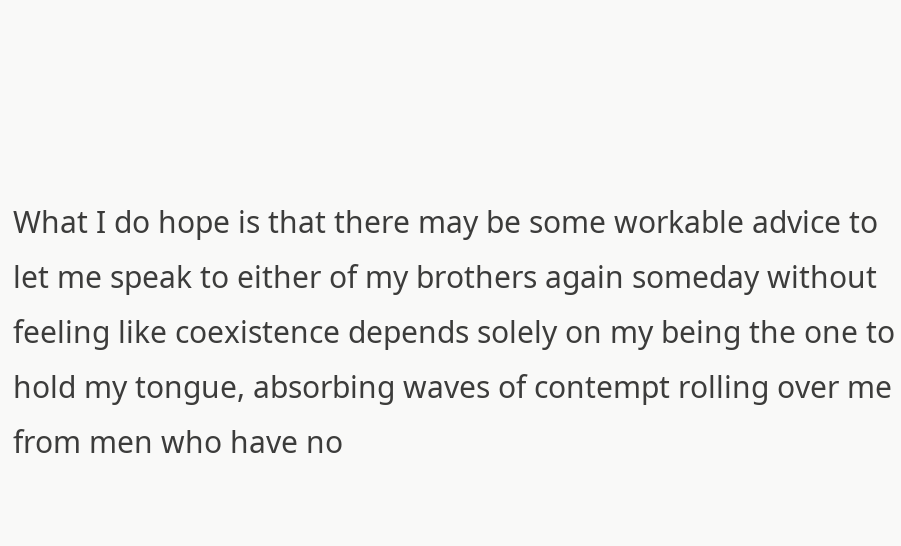What I do hope is that there may be some workable advice to let me speak to either of my brothers again someday without feeling like coexistence depends solely on my being the one to hold my tongue, absorbing waves of contempt rolling over me from men who have no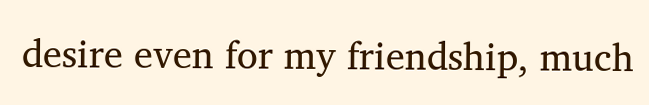desire even for my friendship, much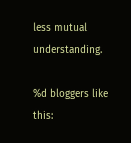less mutual understanding.

%d bloggers like this: